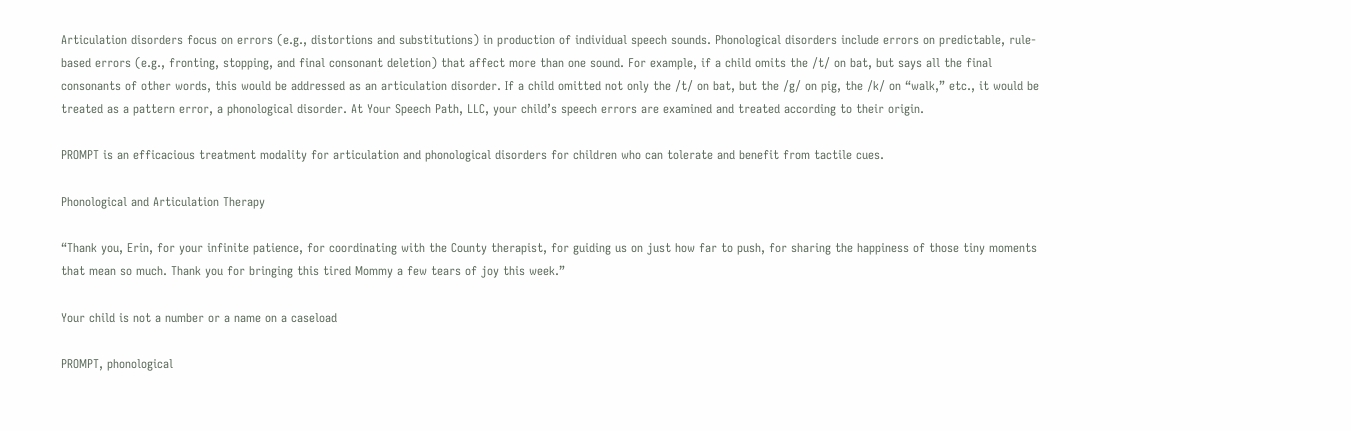Articulation disorders focus on errors (e.g., distortions and substitutions) in production of individual speech sounds. Phonological disorders include errors on predictable, rule-based errors (e.g., fronting, stopping, and final consonant deletion) that affect more than one sound. For example, if a child omits the /t/ on bat, but says all the final consonants of other words, this would be addressed as an articulation disorder. If a child omitted not only the /t/ on bat, but the /g/ on pig, the /k/ on “walk,” etc., it would be treated as a pattern error, a phonological disorder. At Your Speech Path, LLC, your child’s speech errors are examined and treated according to their origin.

PROMPT is an efficacious treatment modality for articulation and phonological disorders for children who can tolerate and benefit from tactile cues.

Phonological and Articulation Therapy

“Thank you, Erin, for your infinite patience, for coordinating with the County therapist, for guiding us on just how far to push, for sharing the happiness of those tiny moments that mean so much. Thank you for bringing this tired Mommy a few tears of joy this week.”

Your child is not a number or a name on a caseload

PROMPT, phonological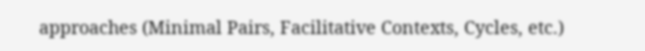approaches (Minimal Pairs, Facilitative Contexts, Cycles, etc.)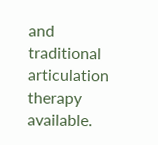and traditional articulation therapy available.